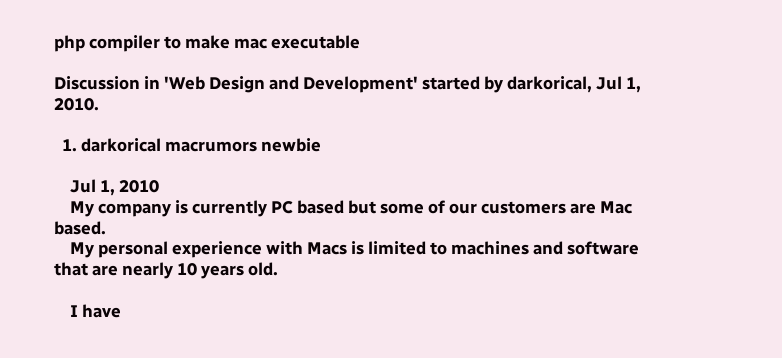php compiler to make mac executable

Discussion in 'Web Design and Development' started by darkorical, Jul 1, 2010.

  1. darkorical macrumors newbie

    Jul 1, 2010
    My company is currently PC based but some of our customers are Mac based.
    My personal experience with Macs is limited to machines and software that are nearly 10 years old.

    I have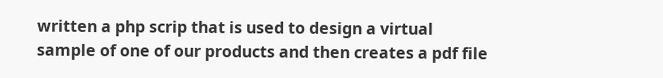written a php scrip that is used to design a virtual sample of one of our products and then creates a pdf file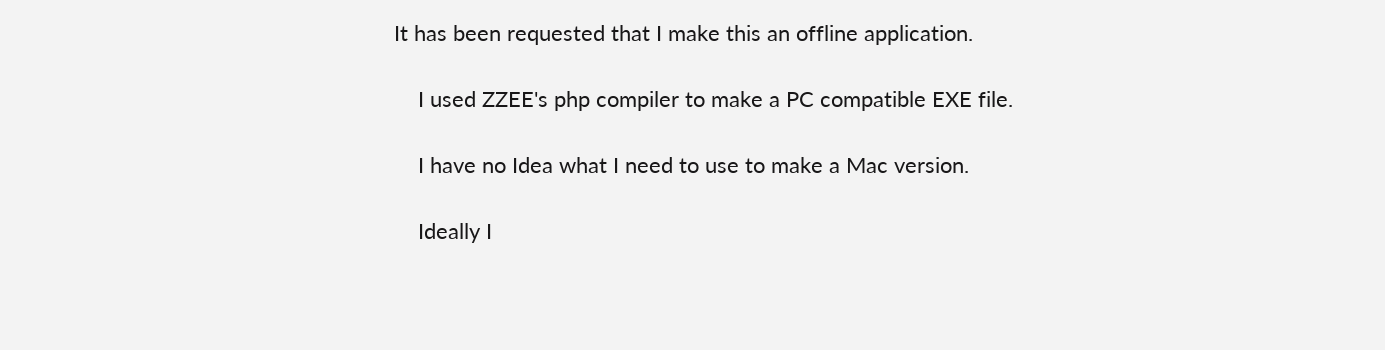It has been requested that I make this an offline application.

    I used ZZEE's php compiler to make a PC compatible EXE file.

    I have no Idea what I need to use to make a Mac version.

    Ideally I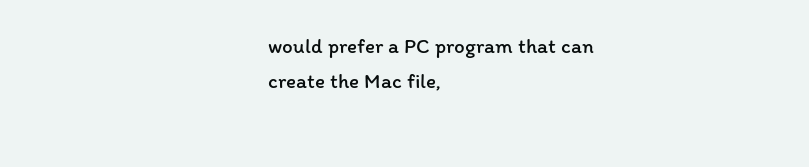would prefer a PC program that can create the Mac file,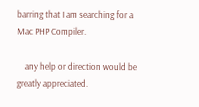barring that I am searching for a Mac PHP Compiler.

    any help or direction would be greatly appreciated.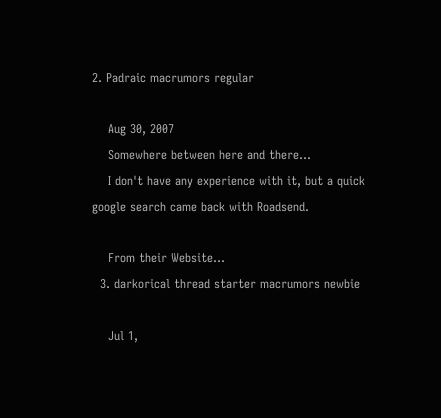2. Padraic macrumors regular

    Aug 30, 2007
    Somewhere between here and there...
    I don't have any experience with it, but a quick google search came back with Roadsend.

    From their Website...
  3. darkorical thread starter macrumors newbie

    Jul 1,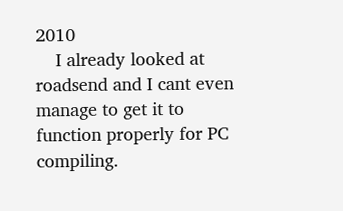2010
    I already looked at roadsend and I cant even manage to get it to function properly for PC compiling.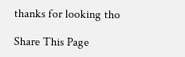thanks for looking tho

Share This Page